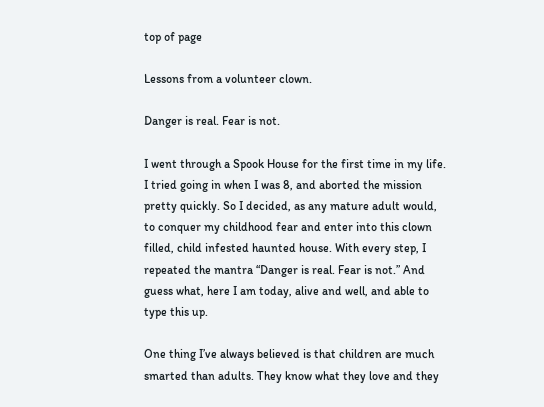top of page

Lessons from a volunteer clown.

Danger is real. Fear is not.

I went through a Spook House for the first time in my life. I tried going in when I was 8, and aborted the mission pretty quickly. So I decided, as any mature adult would, to conquer my childhood fear and enter into this clown filled, child infested haunted house. With every step, I repeated the mantra “Danger is real. Fear is not.” And guess what, here I am today, alive and well, and able to type this up.

One thing I’ve always believed is that children are much smarted than adults. They know what they love and they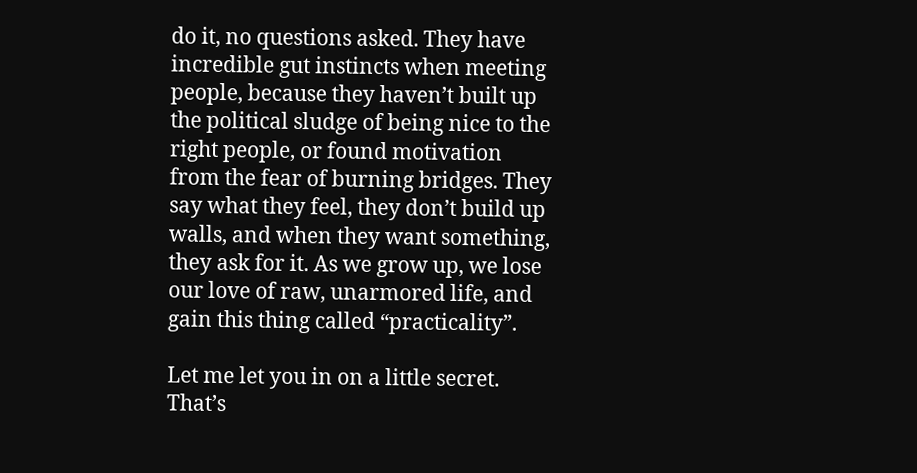do it, no questions asked. They have incredible gut instincts when meeting people, because they haven’t built up the political sludge of being nice to the right people, or found motivation from the fear of burning bridges. They say what they feel, they don’t build up walls, and when they want something, they ask for it. As we grow up, we lose our love of raw, unarmored life, and gain this thing called “practicality”.

Let me let you in on a little secret. That’s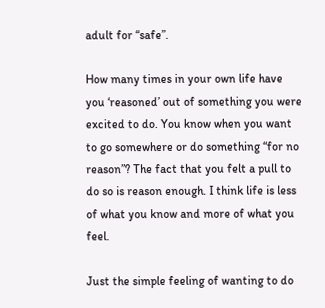adult for “safe”.

How many times in your own life have you ‘reasoned’ out of something you were excited to do. You know when you want to go somewhere or do something “for no reason”? The fact that you felt a pull to do so is reason enough. I think life is less of what you know and more of what you feel.

Just the simple feeling of wanting to do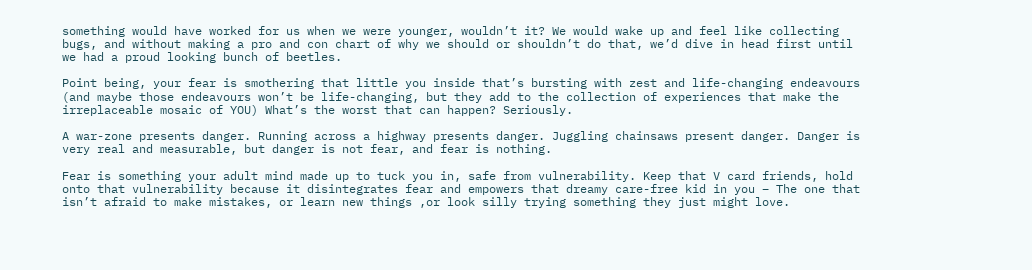something would have worked for us when we were younger, wouldn’t it? We would wake up and feel like collecting bugs, and without making a pro and con chart of why we should or shouldn’t do that, we’d dive in head first until we had a proud looking bunch of beetles.

Point being, your fear is smothering that little you inside that’s bursting with zest and life-changing endeavours (and maybe those endeavours won’t be life-changing, but they add to the collection of experiences that make the irreplaceable mosaic of YOU) What’s the worst that can happen? Seriously.

A war-zone presents danger. Running across a highway presents danger. Juggling chainsaws present danger. Danger is very real and measurable, but danger is not fear, and fear is nothing.

Fear is something your adult mind made up to tuck you in, safe from vulnerability. Keep that V card friends, hold onto that vulnerability because it disintegrates fear and empowers that dreamy care-free kid in you – The one that isn’t afraid to make mistakes, or learn new things ,or look silly trying something they just might love.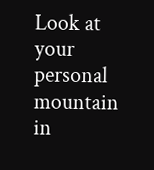Look at your personal mountain in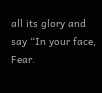all its glory and say “In your face, Fear.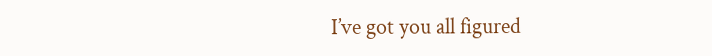I’ve got you all figured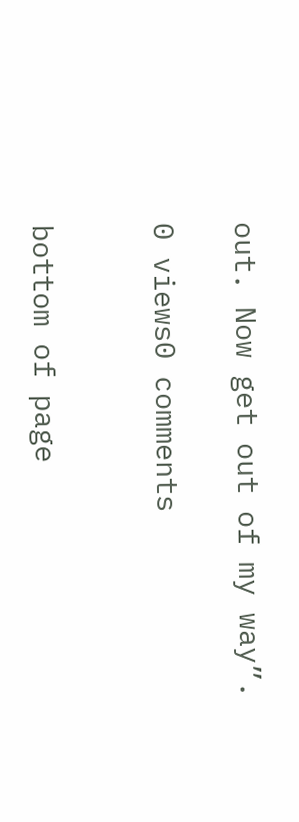out. Now get out of my way”.

0 views0 comments


bottom of page